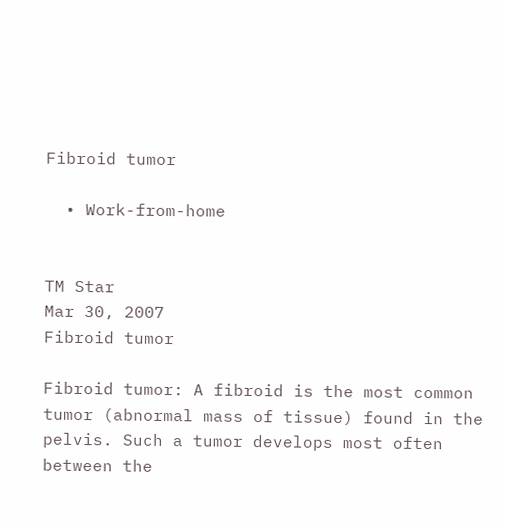Fibroid tumor

  • Work-from-home


TM Star
Mar 30, 2007
Fibroid tumor

Fibroid tumor: A fibroid is the most common tumor (abnormal mass of tissue) found in the pelvis. Such a tumor develops most often between the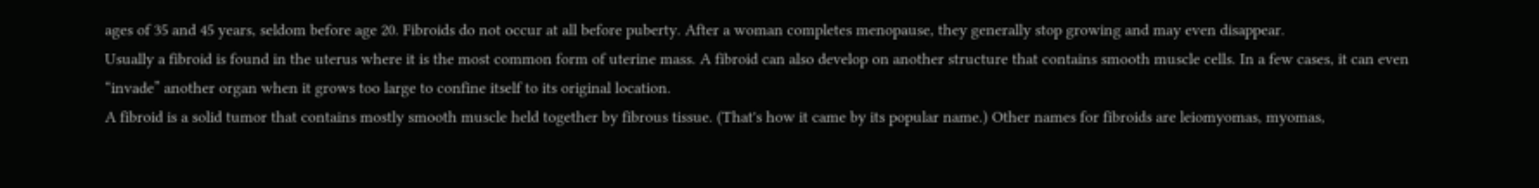ages of 35 and 45 years, seldom before age 20. Fibroids do not occur at all before puberty. After a woman completes menopause, they generally stop growing and may even disappear.
Usually a fibroid is found in the uterus where it is the most common form of uterine mass. A fibroid can also develop on another structure that contains smooth muscle cells. In a few cases, it can even “invade” another organ when it grows too large to confine itself to its original location.
A fibroid is a solid tumor that contains mostly smooth muscle held together by fibrous tissue. (That's how it came by its popular name.) Other names for fibroids are leiomyomas, myomas,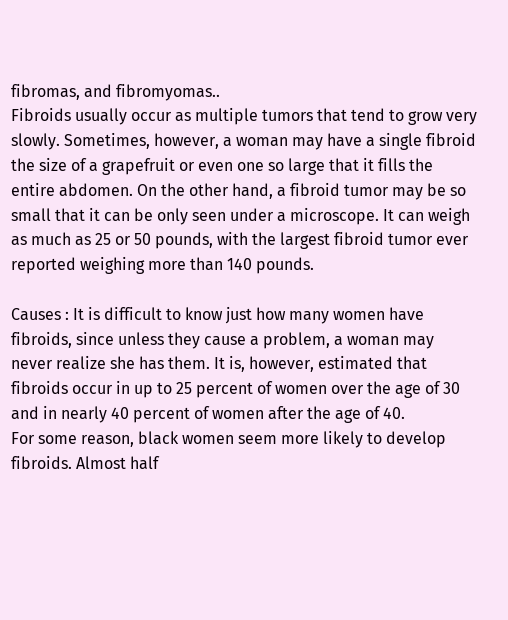fibromas, and fibromyomas..
Fibroids usually occur as multiple tumors that tend to grow very slowly. Sometimes, however, a woman may have a single fibroid the size of a grapefruit or even one so large that it fills the entire abdomen. On the other hand, a fibroid tumor may be so small that it can be only seen under a microscope. It can weigh as much as 25 or 50 pounds, with the largest fibroid tumor ever reported weighing more than 140 pounds.

Causes : It is difficult to know just how many women have fibroids, since unless they cause a problem, a woman may never realize she has them. It is, however, estimated that fibroids occur in up to 25 percent of women over the age of 30 and in nearly 40 percent of women after the age of 40.
For some reason, black women seem more likely to develop fibroids. Almost half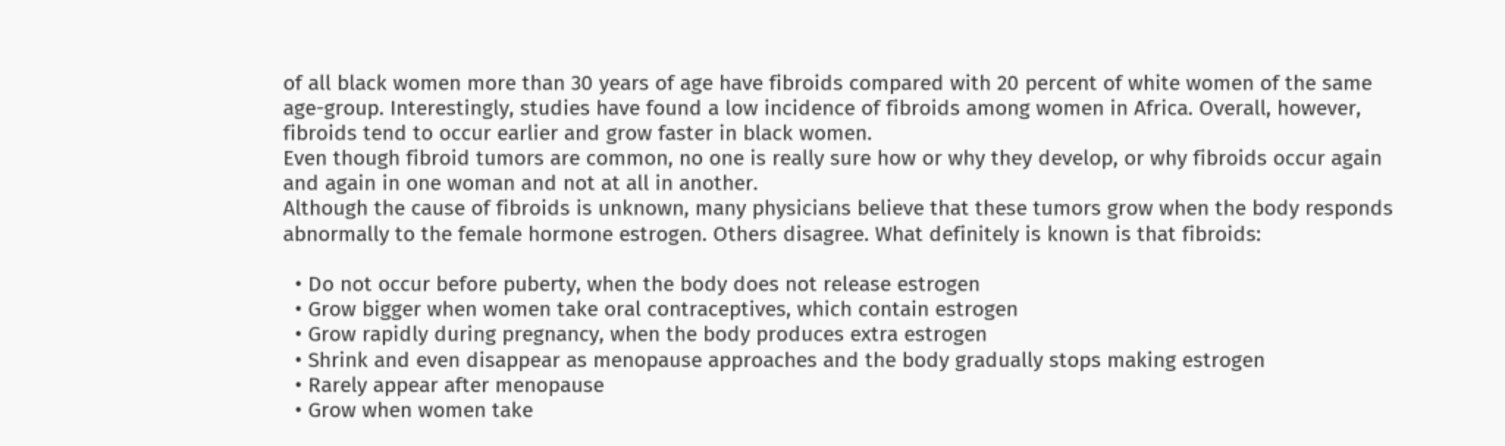of all black women more than 30 years of age have fibroids compared with 20 percent of white women of the same age-group. Interestingly, studies have found a low incidence of fibroids among women in Africa. Overall, however, fibroids tend to occur earlier and grow faster in black women.
Even though fibroid tumors are common, no one is really sure how or why they develop, or why fibroids occur again and again in one woman and not at all in another.
Although the cause of fibroids is unknown, many physicians believe that these tumors grow when the body responds abnormally to the female hormone estrogen. Others disagree. What definitely is known is that fibroids:

  • Do not occur before puberty, when the body does not release estrogen
  • Grow bigger when women take oral contraceptives, which contain estrogen
  • Grow rapidly during pregnancy, when the body produces extra estrogen
  • Shrink and even disappear as menopause approaches and the body gradually stops making estrogen
  • Rarely appear after menopause
  • Grow when women take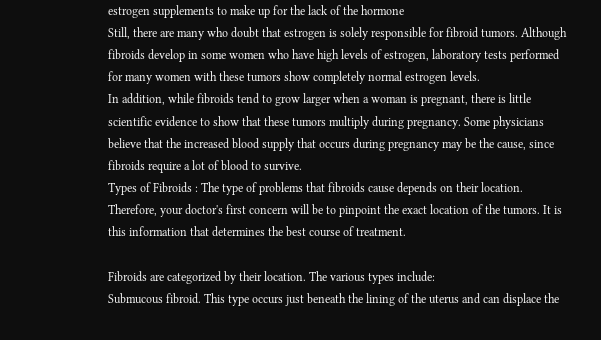estrogen supplements to make up for the lack of the hormone
Still, there are many who doubt that estrogen is solely responsible for fibroid tumors. Although fibroids develop in some women who have high levels of estrogen, laboratory tests performed for many women with these tumors show completely normal estrogen levels.
In addition, while fibroids tend to grow larger when a woman is pregnant, there is little scientific evidence to show that these tumors multiply during pregnancy. Some physicians believe that the increased blood supply that occurs during pregnancy may be the cause, since fibroids require a lot of blood to survive.
Types of Fibroids : The type of problems that fibroids cause depends on their location. Therefore, your doctor's first concern will be to pinpoint the exact location of the tumors. It is this information that determines the best course of treatment.

Fibroids are categorized by their location. The various types include:
Submucous fibroid. This type occurs just beneath the lining of the uterus and can displace the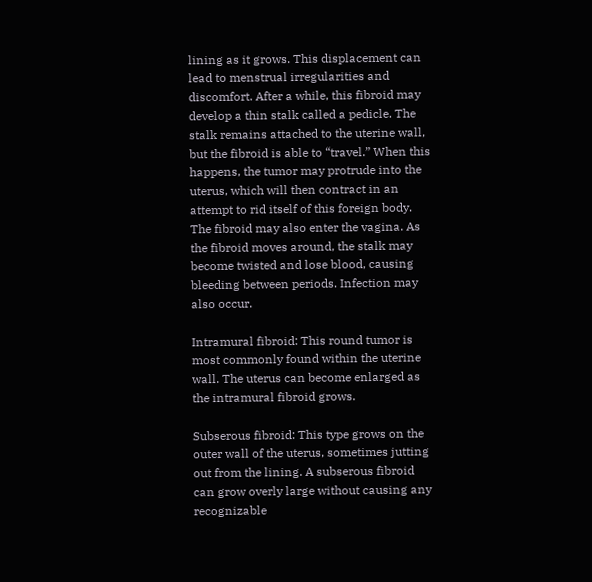lining as it grows. This displacement can lead to menstrual irregularities and discomfort. After a while, this fibroid may develop a thin stalk called a pedicle. The stalk remains attached to the uterine wall, but the fibroid is able to “travel.” When this happens, the tumor may protrude into the uterus, which will then contract in an attempt to rid itself of this foreign body. The fibroid may also enter the vagina. As the fibroid moves around, the stalk may become twisted and lose blood, causing bleeding between periods. Infection may also occur.

Intramural fibroid: This round tumor is most commonly found within the uterine wall. The uterus can become enlarged as the intramural fibroid grows.

Subserous fibroid: This type grows on the outer wall of the uterus, sometimes jutting out from the lining. A subserous fibroid can grow overly large without causing any recognizable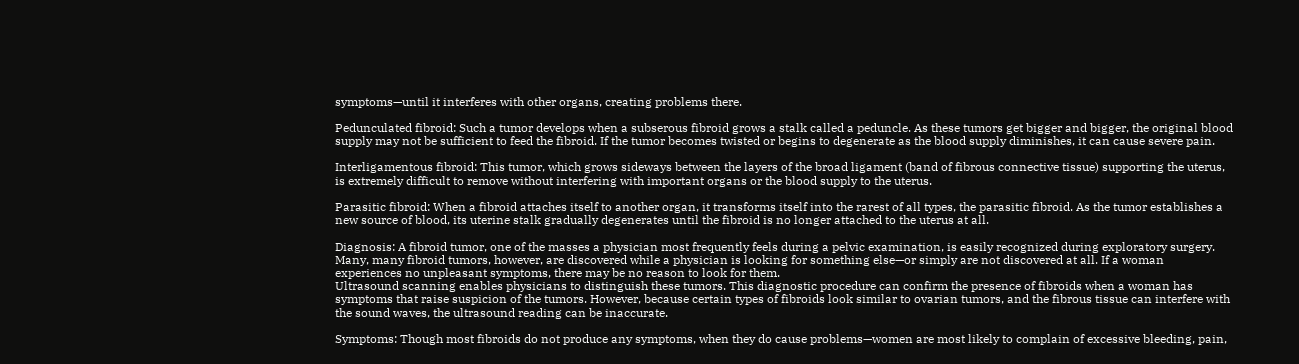symptoms—until it interferes with other organs, creating problems there.

Pedunculated fibroid: Such a tumor develops when a subserous fibroid grows a stalk called a peduncle. As these tumors get bigger and bigger, the original blood supply may not be sufficient to feed the fibroid. If the tumor becomes twisted or begins to degenerate as the blood supply diminishes, it can cause severe pain.

Interligamentous fibroid: This tumor, which grows sideways between the layers of the broad ligament (band of fibrous connective tissue) supporting the uterus, is extremely difficult to remove without interfering with important organs or the blood supply to the uterus.

Parasitic fibroid: When a fibroid attaches itself to another organ, it transforms itself into the rarest of all types, the parasitic fibroid. As the tumor establishes a new source of blood, its uterine stalk gradually degenerates until the fibroid is no longer attached to the uterus at all.

Diagnosis: A fibroid tumor, one of the masses a physician most frequently feels during a pelvic examination, is easily recognized during exploratory surgery. Many, many fibroid tumors, however, are discovered while a physician is looking for something else—or simply are not discovered at all. If a woman experiences no unpleasant symptoms, there may be no reason to look for them.
Ultrasound scanning enables physicians to distinguish these tumors. This diagnostic procedure can confirm the presence of fibroids when a woman has symptoms that raise suspicion of the tumors. However, because certain types of fibroids look similar to ovarian tumors, and the fibrous tissue can interfere with the sound waves, the ultrasound reading can be inaccurate.

Symptoms: Though most fibroids do not produce any symptoms, when they do cause problems—women are most likely to complain of excessive bleeding, pain,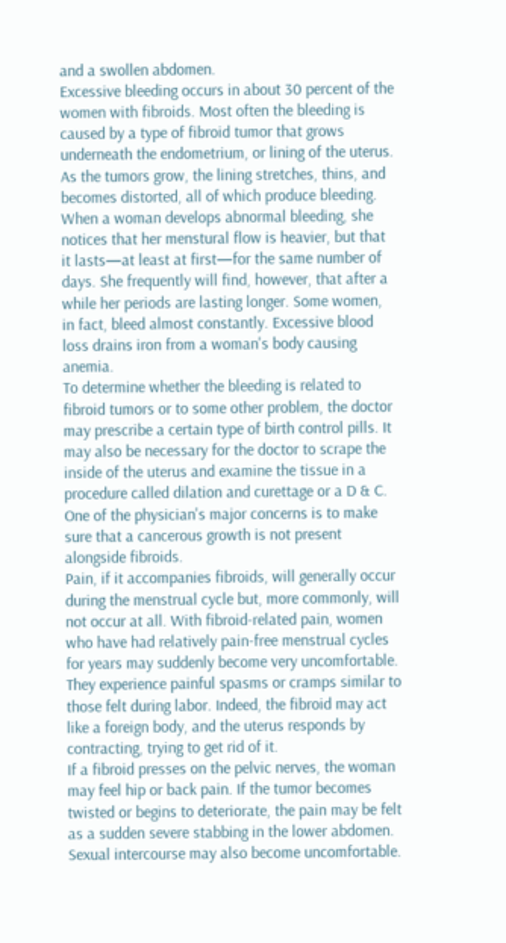and a swollen abdomen.
Excessive bleeding occurs in about 30 percent of the women with fibroids. Most often the bleeding is caused by a type of fibroid tumor that grows underneath the endometrium, or lining of the uterus. As the tumors grow, the lining stretches, thins, and becomes distorted, all of which produce bleeding.
When a woman develops abnormal bleeding, she notices that her menstural flow is heavier, but that it lasts—at least at first—for the same number of days. She frequently will find, however, that after a while her periods are lasting longer. Some women, in fact, bleed almost constantly. Excessive blood loss drains iron from a woman's body causing anemia.
To determine whether the bleeding is related to fibroid tumors or to some other problem, the doctor may prescribe a certain type of birth control pills. It may also be necessary for the doctor to scrape the inside of the uterus and examine the tissue in a procedure called dilation and curettage or a D & C. One of the physician's major concerns is to make sure that a cancerous growth is not present alongside fibroids.
Pain, if it accompanies fibroids, will generally occur during the menstrual cycle but, more commonly, will not occur at all. With fibroid-related pain, women who have had relatively pain-free menstrual cycles for years may suddenly become very uncomfortable. They experience painful spasms or cramps similar to those felt during labor. Indeed, the fibroid may act like a foreign body, and the uterus responds by contracting, trying to get rid of it.
If a fibroid presses on the pelvic nerves, the woman may feel hip or back pain. If the tumor becomes twisted or begins to deteriorate, the pain may be felt as a sudden severe stabbing in the lower abdomen. Sexual intercourse may also become uncomfortable.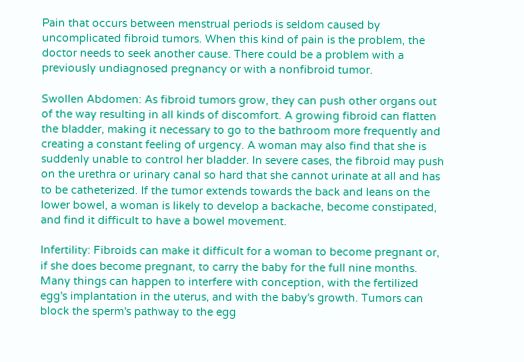Pain that occurs between menstrual periods is seldom caused by uncomplicated fibroid tumors. When this kind of pain is the problem, the doctor needs to seek another cause. There could be a problem with a previously undiagnosed pregnancy or with a nonfibroid tumor.

Swollen Abdomen: As fibroid tumors grow, they can push other organs out of the way resulting in all kinds of discomfort. A growing fibroid can flatten the bladder, making it necessary to go to the bathroom more frequently and creating a constant feeling of urgency. A woman may also find that she is suddenly unable to control her bladder. In severe cases, the fibroid may push on the urethra or urinary canal so hard that she cannot urinate at all and has to be catheterized. If the tumor extends towards the back and leans on the lower bowel, a woman is likely to develop a backache, become constipated, and find it difficult to have a bowel movement.

Infertility: Fibroids can make it difficult for a woman to become pregnant or, if she does become pregnant, to carry the baby for the full nine months. Many things can happen to interfere with conception, with the fertilized egg's implantation in the uterus, and with the baby's growth. Tumors can block the sperm's pathway to the egg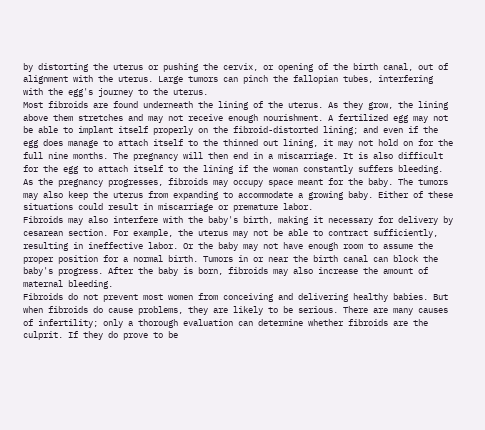by distorting the uterus or pushing the cervix, or opening of the birth canal, out of alignment with the uterus. Large tumors can pinch the fallopian tubes, interfering with the egg's journey to the uterus.
Most fibroids are found underneath the lining of the uterus. As they grow, the lining above them stretches and may not receive enough nourishment. A fertilized egg may not be able to implant itself properly on the fibroid-distorted lining; and even if the egg does manage to attach itself to the thinned out lining, it may not hold on for the full nine months. The pregnancy will then end in a miscarriage. It is also difficult for the egg to attach itself to the lining if the woman constantly suffers bleeding.
As the pregnancy progresses, fibroids may occupy space meant for the baby. The tumors may also keep the uterus from expanding to accommodate a growing baby. Either of these situations could result in miscarriage or premature labor.
Fibroids may also interfere with the baby's birth, making it necessary for delivery by cesarean section. For example, the uterus may not be able to contract sufficiently, resulting in ineffective labor. Or the baby may not have enough room to assume the proper position for a normal birth. Tumors in or near the birth canal can block the baby's progress. After the baby is born, fibroids may also increase the amount of maternal bleeding.
Fibroids do not prevent most women from conceiving and delivering healthy babies. But when fibroids do cause problems, they are likely to be serious. There are many causes of infertility; only a thorough evaluation can determine whether fibroids are the culprit. If they do prove to be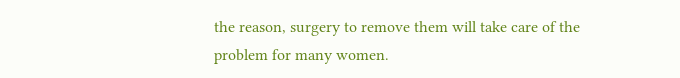the reason, surgery to remove them will take care of the problem for many women.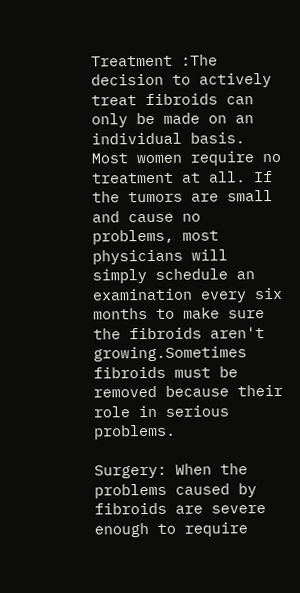Treatment :The decision to actively treat fibroids can only be made on an individual basis. Most women require no treatment at all. If the tumors are small and cause no problems, most physicians will simply schedule an examination every six months to make sure the fibroids aren't growing.Sometimes fibroids must be removed because their role in serious problems.

Surgery: When the problems caused by fibroids are severe enough to require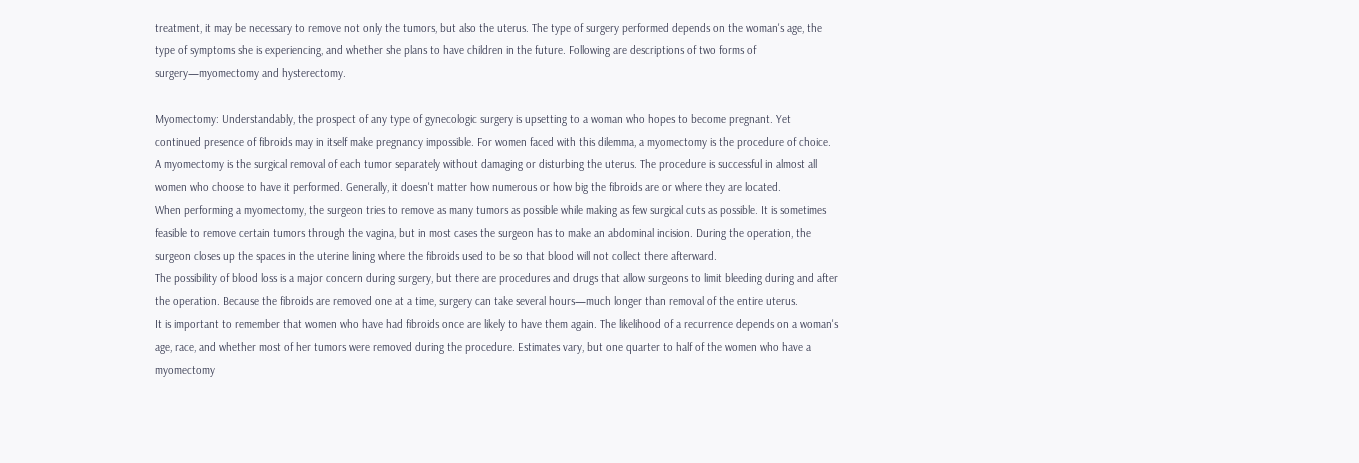treatment, it may be necessary to remove not only the tumors, but also the uterus. The type of surgery performed depends on the woman's age, the type of symptoms she is experiencing, and whether she plans to have children in the future. Following are descriptions of two forms of surgery—myomectomy and hysterectomy.

Myomectomy: Understandably, the prospect of any type of gynecologic surgery is upsetting to a woman who hopes to become pregnant. Yet continued presence of fibroids may in itself make pregnancy impossible. For women faced with this dilemma, a myomectomy is the procedure of choice.
A myomectomy is the surgical removal of each tumor separately without damaging or disturbing the uterus. The procedure is successful in almost all women who choose to have it performed. Generally, it doesn't matter how numerous or how big the fibroids are or where they are located.
When performing a myomectomy, the surgeon tries to remove as many tumors as possible while making as few surgical cuts as possible. It is sometimes feasible to remove certain tumors through the vagina, but in most cases the surgeon has to make an abdominal incision. During the operation, the surgeon closes up the spaces in the uterine lining where the fibroids used to be so that blood will not collect there afterward.
The possibility of blood loss is a major concern during surgery, but there are procedures and drugs that allow surgeons to limit bleeding during and after the operation. Because the fibroids are removed one at a time, surgery can take several hours—much longer than removal of the entire uterus.
It is important to remember that women who have had fibroids once are likely to have them again. The likelihood of a recurrence depends on a woman's age, race, and whether most of her tumors were removed during the procedure. Estimates vary, but one quarter to half of the women who have a myomectomy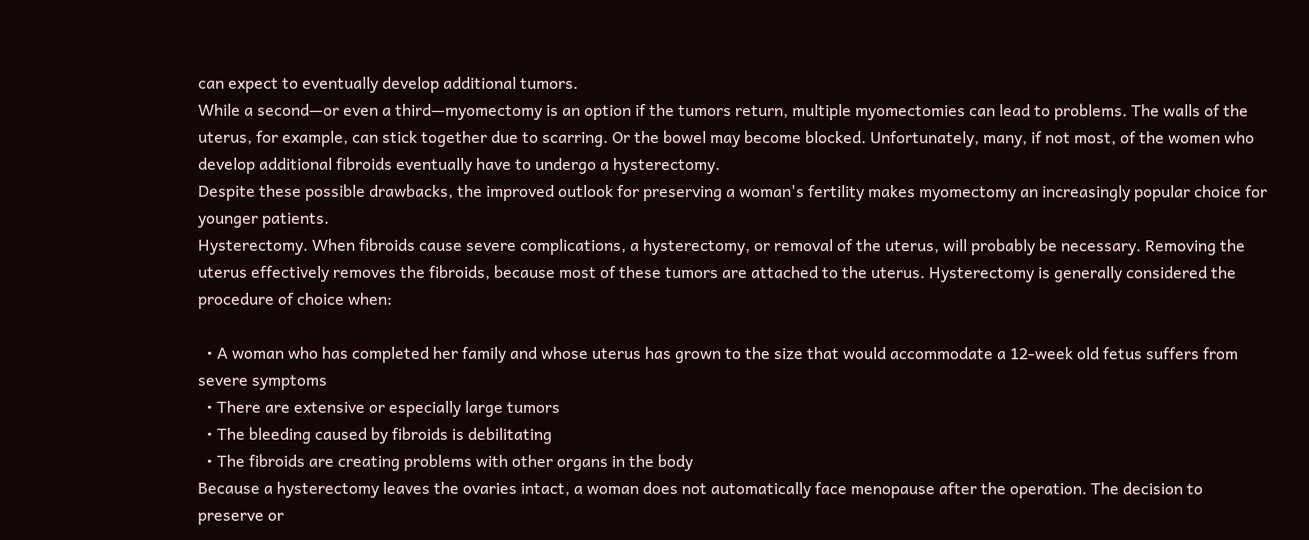can expect to eventually develop additional tumors.
While a second—or even a third—myomectomy is an option if the tumors return, multiple myomectomies can lead to problems. The walls of the uterus, for example, can stick together due to scarring. Or the bowel may become blocked. Unfortunately, many, if not most, of the women who develop additional fibroids eventually have to undergo a hysterectomy.
Despite these possible drawbacks, the improved outlook for preserving a woman's fertility makes myomectomy an increasingly popular choice for younger patients.
Hysterectomy. When fibroids cause severe complications, a hysterectomy, or removal of the uterus, will probably be necessary. Removing the uterus effectively removes the fibroids, because most of these tumors are attached to the uterus. Hysterectomy is generally considered the procedure of choice when:

  • A woman who has completed her family and whose uterus has grown to the size that would accommodate a 12-week old fetus suffers from severe symptoms
  • There are extensive or especially large tumors
  • The bleeding caused by fibroids is debilitating
  • The fibroids are creating problems with other organs in the body
Because a hysterectomy leaves the ovaries intact, a woman does not automatically face menopause after the operation. The decision to preserve or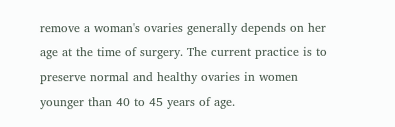remove a woman's ovaries generally depends on her age at the time of surgery. The current practice is to preserve normal and healthy ovaries in women younger than 40 to 45 years of age.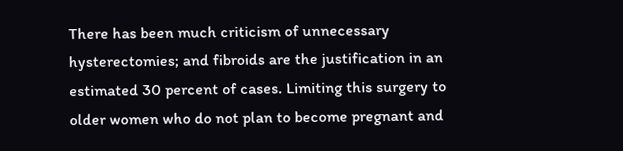There has been much criticism of unnecessary hysterectomies; and fibroids are the justification in an estimated 30 percent of cases. Limiting this surgery to older women who do not plan to become pregnant and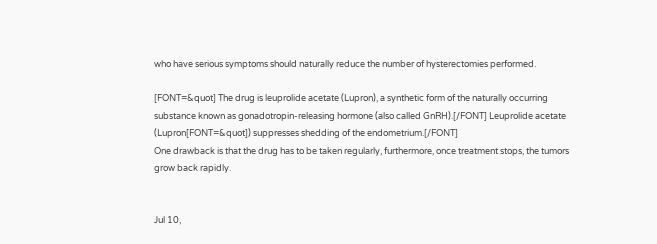who have serious symptoms should naturally reduce the number of hysterectomies performed.

[FONT=&quot] The drug is leuprolide acetate (Lupron), a synthetic form of the naturally occurring substance known as gonadotropin-releasing hormone (also called GnRH).[/FONT] Leuprolide acetate (Lupron[FONT=&quot]) suppresses shedding of the endometrium.[/FONT]
One drawback is that the drug has to be taken regularly, furthermore, once treatment stops, the tumors grow back rapidly.


Jul 10,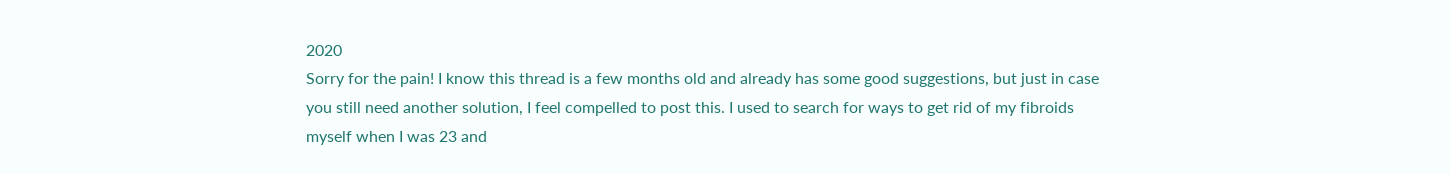2020
Sorry for the pain! I know this thread is a few months old and already has some good suggestions, but just in case you still need another solution, I feel compelled to post this. I used to search for ways to get rid of my fibroids myself when I was 23 and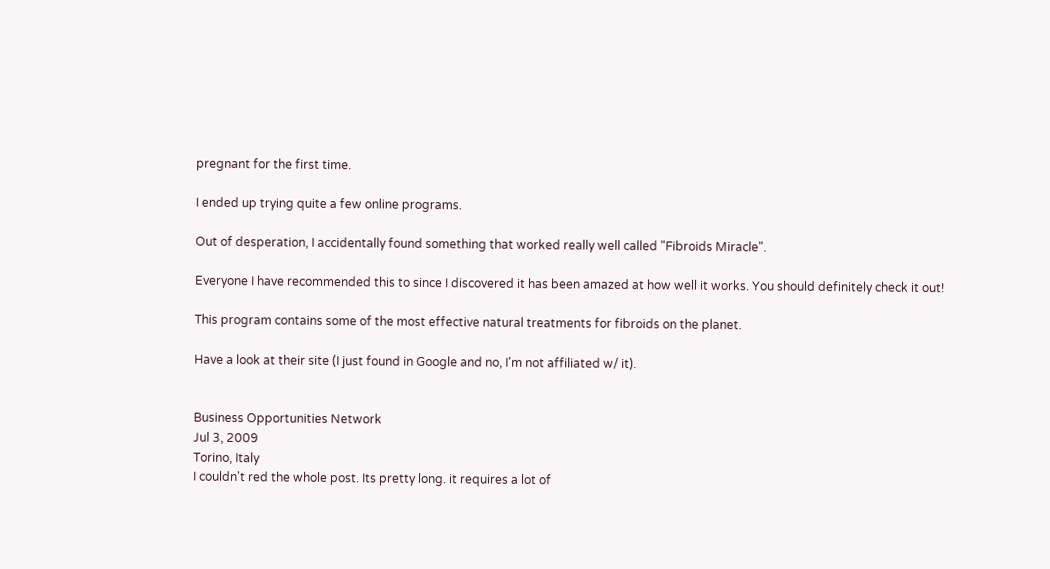pregnant for the first time.

I ended up trying quite a few online programs.

Out of desperation, I accidentally found something that worked really well called "Fibroids Miracle".

Everyone I have recommended this to since I discovered it has been amazed at how well it works. You should definitely check it out!

This program contains some of the most effective natural treatments for fibroids on the planet.

Have a look at their site (I just found in Google and no, I'm not affiliated w/ it).


Business Opportunities Network
Jul 3, 2009
Torino, Italy
I couldn't red the whole post. Its pretty long. it requires a lot of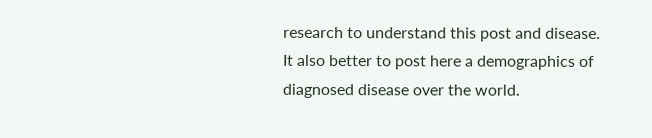research to understand this post and disease. It also better to post here a demographics of diagnosed disease over the world.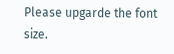Please upgarde the font size.